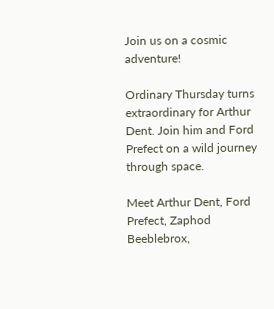Join us on a cosmic adventure!

Ordinary Thursday turns extraordinary for Arthur Dent. Join him and Ford Prefect on a wild journey through space.

Meet Arthur Dent, Ford Prefect, Zaphod Beeblebrox,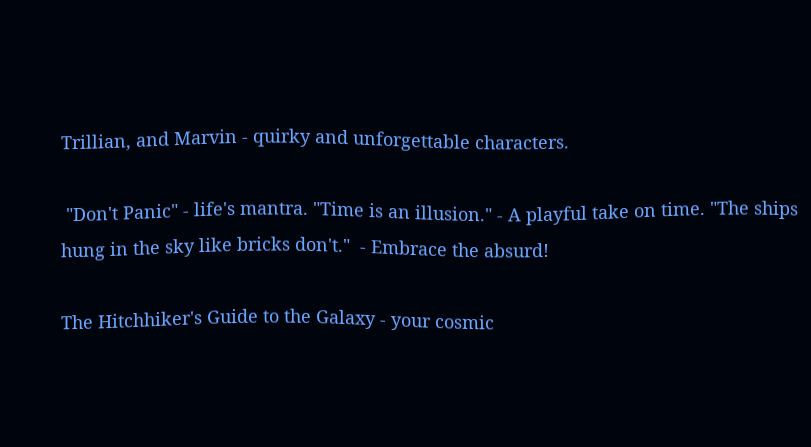Trillian, and Marvin - quirky and unforgettable characters.

 "Don't Panic" - life's mantra. "Time is an illusion." - A playful take on time. "The ships hung in the sky like bricks don't."  - Embrace the absurd!

The Hitchhiker's Guide to the Galaxy - your cosmic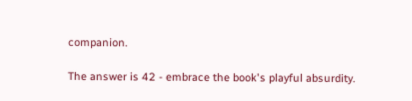companion.

The answer is 42 - embrace the book's playful absurdity.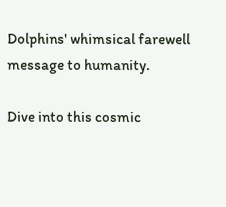Dolphins' whimsical farewell message to humanity.

Dive into this cosmic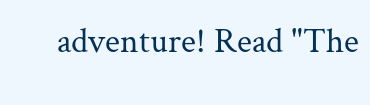adventure! Read "The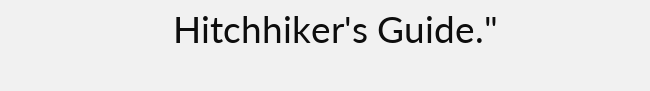Hitchhiker's Guide."